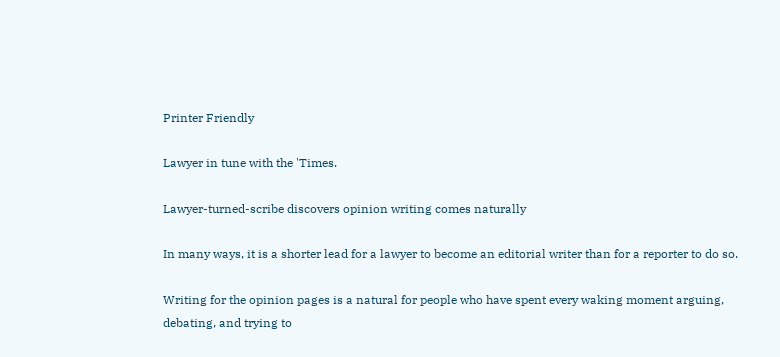Printer Friendly

Lawyer in tune with the 'Times.

Lawyer-turned-scribe discovers opinion writing comes naturally

In many ways, it is a shorter lead for a lawyer to become an editorial writer than for a reporter to do so.

Writing for the opinion pages is a natural for people who have spent every waking moment arguing, debating, and trying to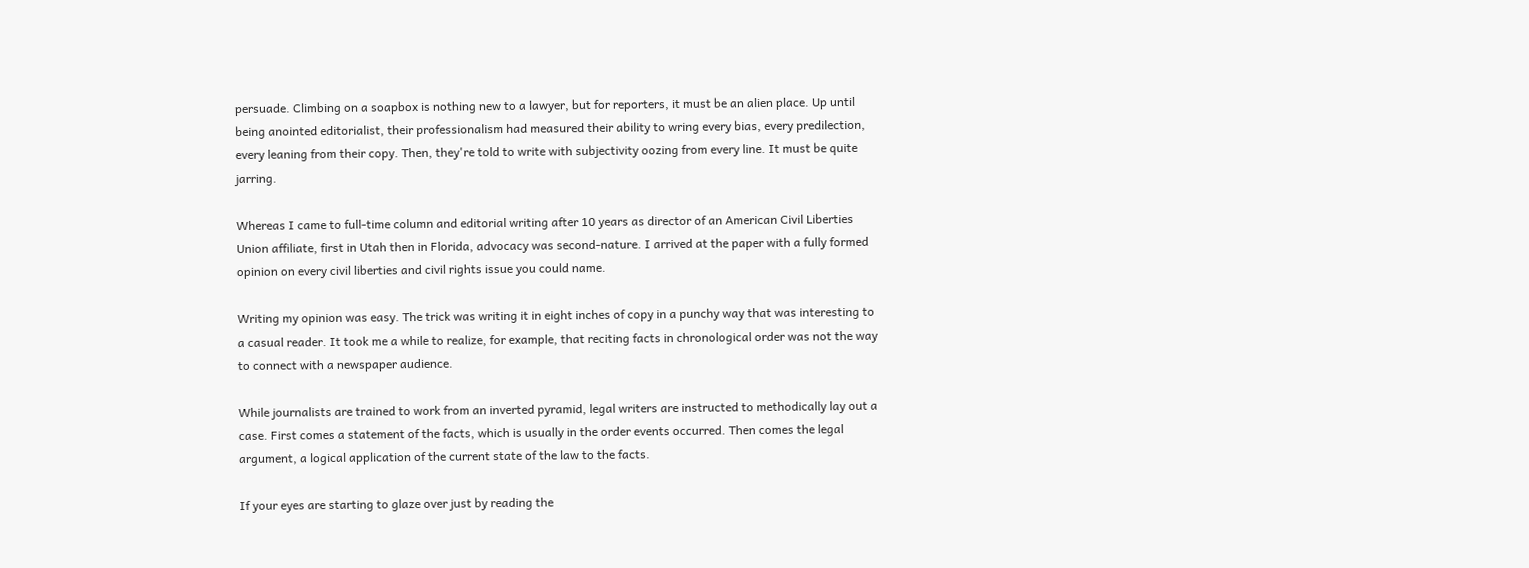persuade. Climbing on a soapbox is nothing new to a lawyer, but for reporters, it must be an alien place. Up until being anointed editorialist, their professionalism had measured their ability to wring every bias, every predilection, every leaning from their copy. Then, they're told to write with subjectivity oozing from every line. It must be quite jarring.

Whereas I came to full-time column and editorial writing after 10 years as director of an American Civil Liberties Union affiliate, first in Utah then in Florida, advocacy was second-nature. I arrived at the paper with a fully formed opinion on every civil liberties and civil rights issue you could name.

Writing my opinion was easy. The trick was writing it in eight inches of copy in a punchy way that was interesting to a casual reader. It took me a while to realize, for example, that reciting facts in chronological order was not the way to connect with a newspaper audience.

While journalists are trained to work from an inverted pyramid, legal writers are instructed to methodically lay out a case. First comes a statement of the facts, which is usually in the order events occurred. Then comes the legal argument, a logical application of the current state of the law to the facts.

If your eyes are starting to glaze over just by reading the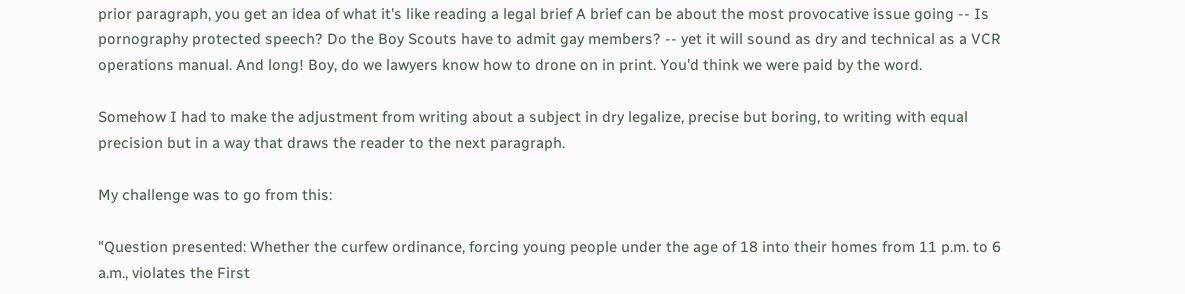prior paragraph, you get an idea of what it's like reading a legal brief A brief can be about the most provocative issue going -- Is pornography protected speech? Do the Boy Scouts have to admit gay members? -- yet it will sound as dry and technical as a VCR operations manual. And long! Boy, do we lawyers know how to drone on in print. You'd think we were paid by the word.

Somehow I had to make the adjustment from writing about a subject in dry legalize, precise but boring, to writing with equal precision but in a way that draws the reader to the next paragraph.

My challenge was to go from this:

"Question presented: Whether the curfew ordinance, forcing young people under the age of 18 into their homes from 11 p.m. to 6 a.m., violates the First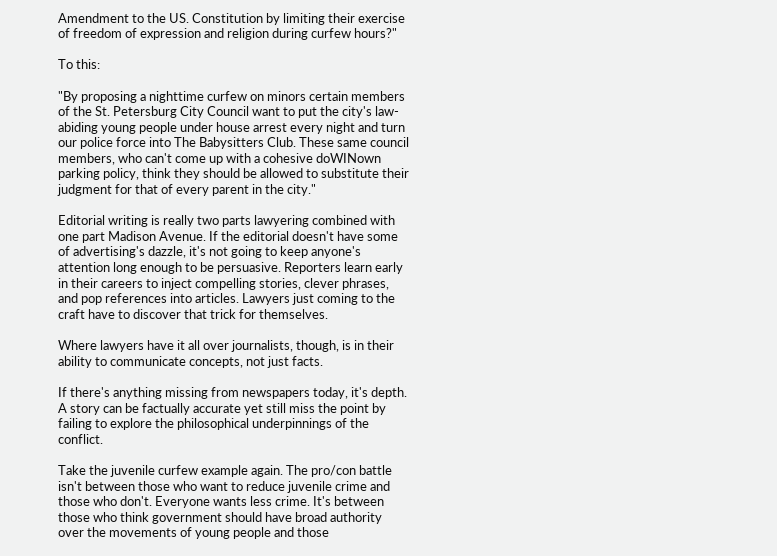Amendment to the US. Constitution by limiting their exercise of freedom of expression and religion during curfew hours?"

To this:

"By proposing a nighttime curfew on minors certain members of the St. Petersburg City Council want to put the city's law-abiding young people under house arrest every night and turn our police force into The Babysitters Club. These same council members, who can't come up with a cohesive doWINown parking policy, think they should be allowed to substitute their judgment for that of every parent in the city."

Editorial writing is really two parts lawyering combined with one part Madison Avenue. If the editorial doesn't have some of advertising's dazzle, it's not going to keep anyone's attention long enough to be persuasive. Reporters learn early in their careers to inject compelling stories, clever phrases, and pop references into articles. Lawyers just coming to the craft have to discover that trick for themselves.

Where lawyers have it all over journalists, though, is in their ability to communicate concepts, not just facts.

If there's anything missing from newspapers today, it's depth. A story can be factually accurate yet still miss the point by failing to explore the philosophical underpinnings of the conflict.

Take the juvenile curfew example again. The pro/con battle isn't between those who want to reduce juvenile crime and those who don't. Everyone wants less crime. It's between those who think government should have broad authority over the movements of young people and those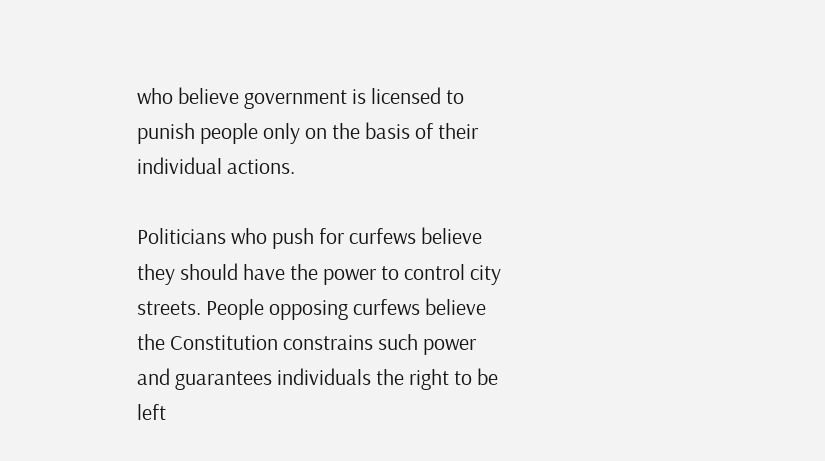who believe government is licensed to punish people only on the basis of their individual actions.

Politicians who push for curfews believe they should have the power to control city streets. People opposing curfews believe the Constitution constrains such power and guarantees individuals the right to be left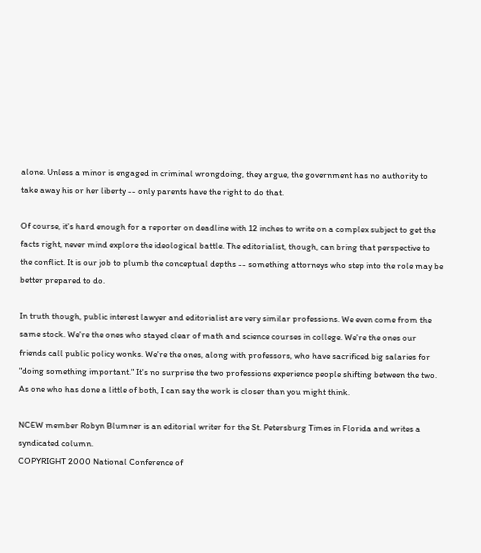alone. Unless a minor is engaged in criminal wrongdoing, they argue, the government has no authority to take away his or her liberty -- only parents have the right to do that.

Of course, it's hard enough for a reporter on deadline with 12 inches to write on a complex subject to get the facts right, never mind explore the ideological battle. The editorialist, though, can bring that perspective to the conflict. It is our job to plumb the conceptual depths -- something attorneys who step into the role may be better prepared to do.

In truth though, public interest lawyer and editorialist are very similar professions. We even come from the same stock. We're the ones who stayed clear of math and science courses in college. We're the ones our friends call public policy wonks. We're the ones, along with professors, who have sacrificed big salaries for "doing something important." It's no surprise the two professions experience people shifting between the two. As one who has done a little of both, I can say the work is closer than you might think.

NCEW member Robyn Blumner is an editorial writer for the St. Petersburg Times in Florida and writes a syndicated column.
COPYRIGHT 2000 National Conference of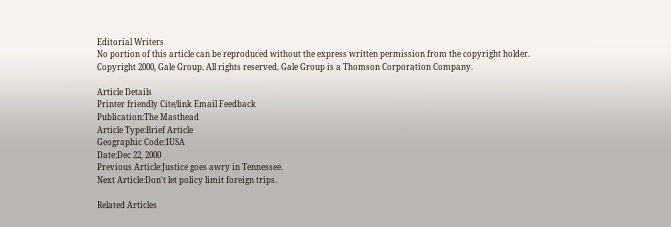Editorial Writers
No portion of this article can be reproduced without the express written permission from the copyright holder.
Copyright 2000, Gale Group. All rights reserved. Gale Group is a Thomson Corporation Company.

Article Details
Printer friendly Cite/link Email Feedback
Publication:The Masthead
Article Type:Brief Article
Geographic Code:1USA
Date:Dec 22, 2000
Previous Article:Justice goes awry in Tennessee.
Next Article:Don't let policy limit foreign trips.

Related Articles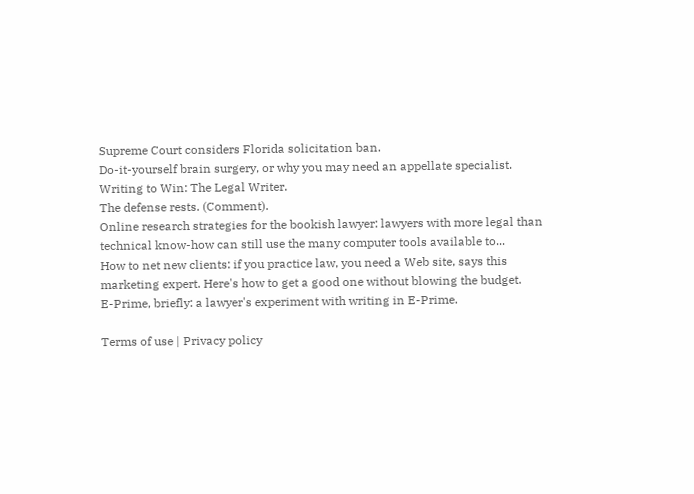Supreme Court considers Florida solicitation ban.
Do-it-yourself brain surgery, or why you may need an appellate specialist.
Writing to Win: The Legal Writer.
The defense rests. (Comment).
Online research strategies for the bookish lawyer: lawyers with more legal than technical know-how can still use the many computer tools available to...
How to net new clients: if you practice law, you need a Web site, says this marketing expert. Here's how to get a good one without blowing the budget.
E-Prime, briefly: a lawyer's experiment with writing in E-Prime.

Terms of use | Privacy policy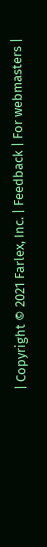| Copyright © 2021 Farlex, Inc. | Feedback | For webmasters |